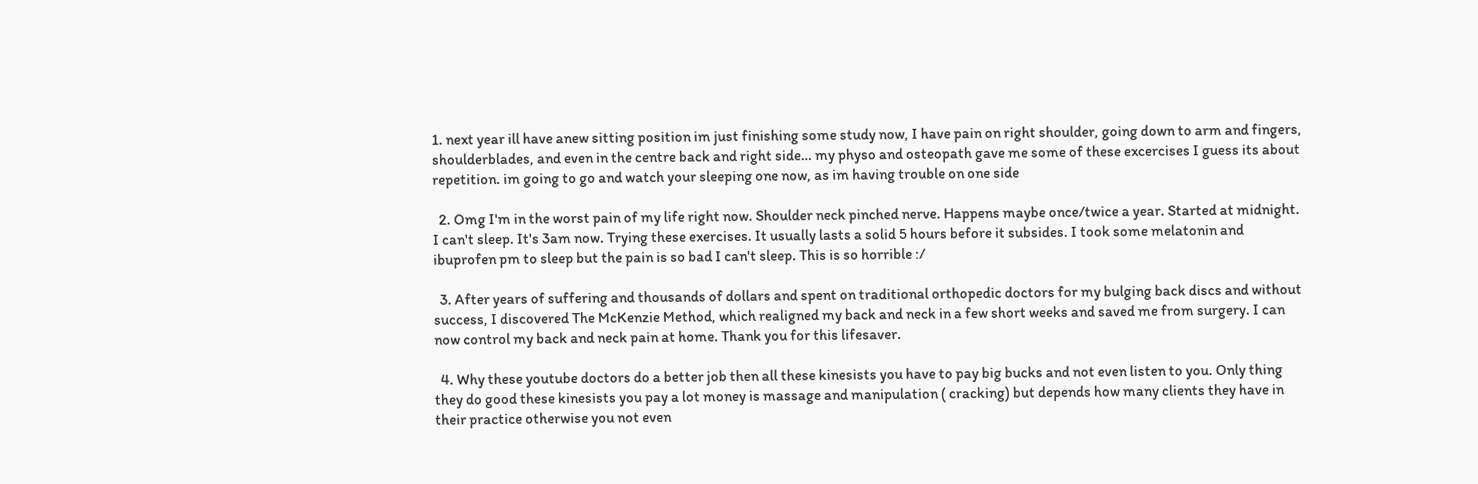1. next year ill have anew sitting position im just finishing some study now, I have pain on right shoulder, going down to arm and fingers, shoulderblades, and even in the centre back and right side… my physo and osteopath gave me some of these excercises I guess its about repetition. im going to go and watch your sleeping one now, as im having trouble on one side

  2. Omg I'm in the worst pain of my life right now. Shoulder neck pinched nerve. Happens maybe once/twice a year. Started at midnight. I can't sleep. It's 3am now. Trying these exercises. It usually lasts a solid 5 hours before it subsides. I took some melatonin and ibuprofen pm to sleep but the pain is so bad I can't sleep. This is so horrible :/

  3. After years of suffering and thousands of dollars and spent on traditional orthopedic doctors for my bulging back discs and without success, I discovered The McKenzie Method, which realigned my back and neck in a few short weeks and saved me from surgery. I can now control my back and neck pain at home. Thank you for this lifesaver.

  4. Why these youtube doctors do a better job then all these kinesists you have to pay big bucks and not even listen to you. Only thing they do good these kinesists you pay a lot money is massage and manipulation ( cracking) but depends how many clients they have in their practice otherwise you not even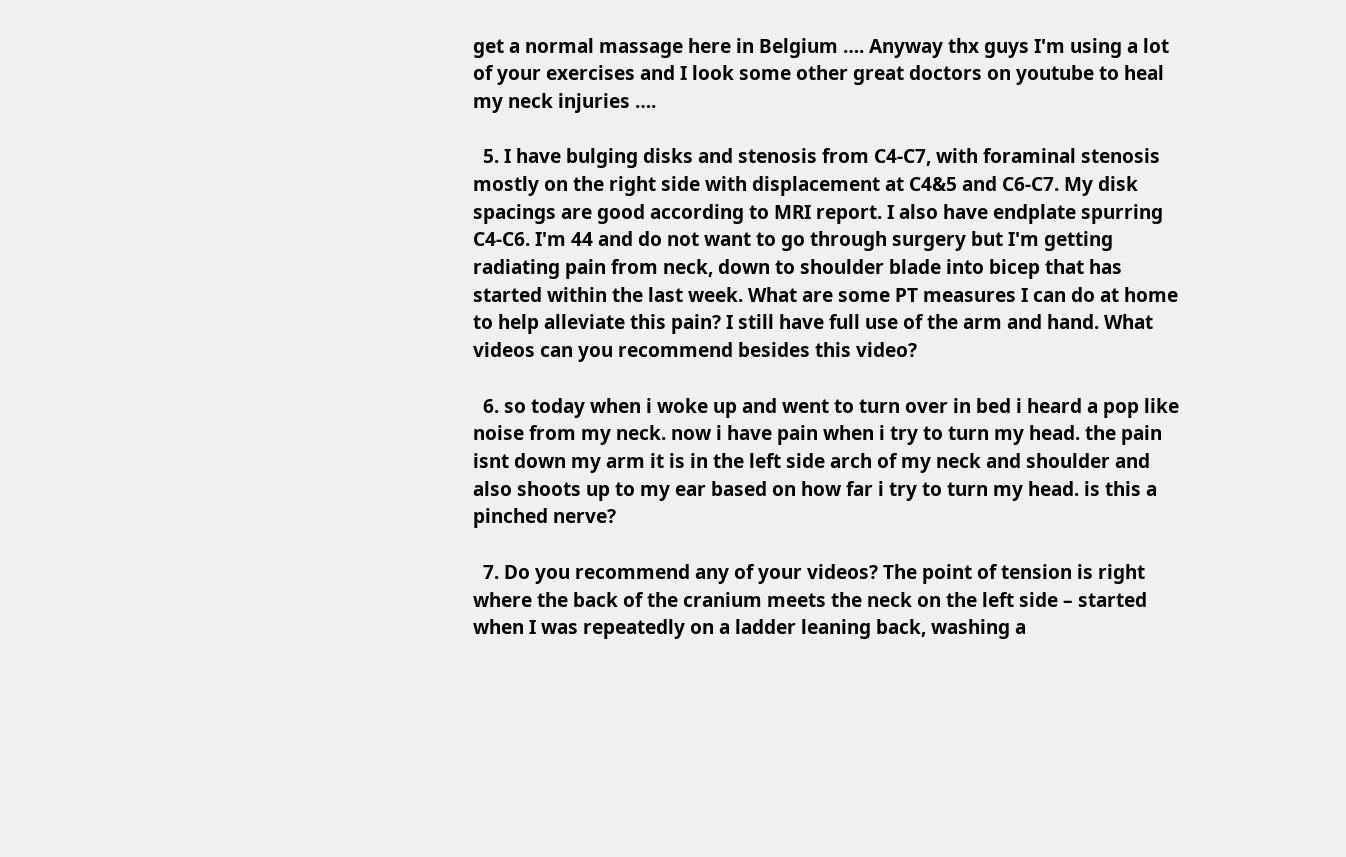get a normal massage here in Belgium …. Anyway thx guys I'm using a lot of your exercises and I look some other great doctors on youtube to heal my neck injuries ….

  5. I have bulging disks and stenosis from C4-C7, with foraminal stenosis mostly on the right side with displacement at C4&5 and C6-C7. My disk spacings are good according to MRI report. I also have endplate spurring  C4-C6. I'm 44 and do not want to go through surgery but I'm getting radiating pain from neck, down to shoulder blade into bicep that has started within the last week. What are some PT measures I can do at home to help alleviate this pain? I still have full use of the arm and hand. What videos can you recommend besides this video?

  6. so today when i woke up and went to turn over in bed i heard a pop like noise from my neck. now i have pain when i try to turn my head. the pain isnt down my arm it is in the left side arch of my neck and shoulder and also shoots up to my ear based on how far i try to turn my head. is this a pinched nerve?

  7. Do you recommend any of your videos? The point of tension is right where the back of the cranium meets the neck on the left side – started when I was repeatedly on a ladder leaning back, washing a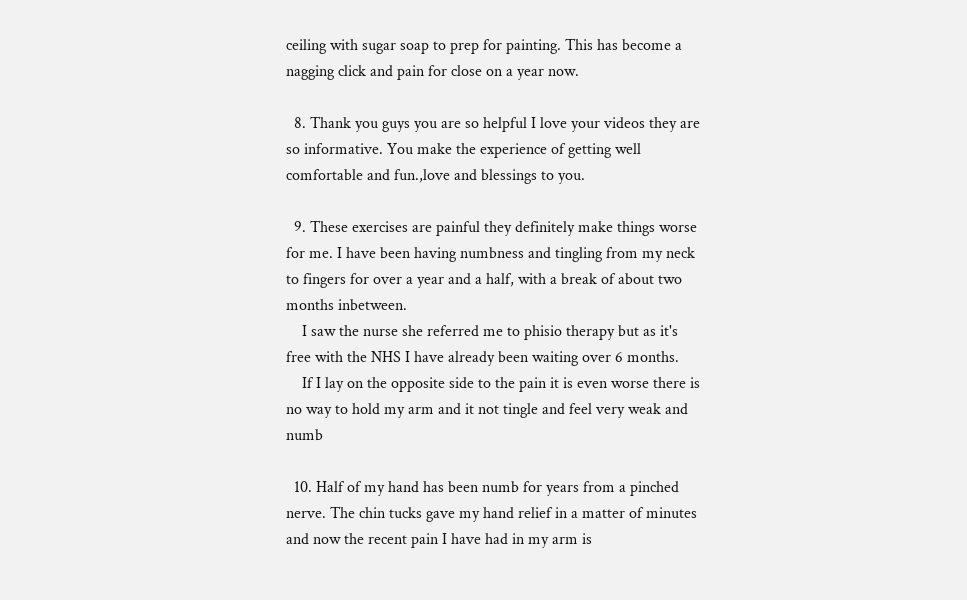ceiling with sugar soap to prep for painting. This has become a nagging click and pain for close on a year now.

  8. Thank you guys you are so helpful I love your videos they are so informative. You make the experience of getting well comfortable and fun.,love and blessings to you.

  9. These exercises are painful they definitely make things worse for me. I have been having numbness and tingling from my neck to fingers for over a year and a half, with a break of about two months inbetween.
    I saw the nurse she referred me to phisio therapy but as it's free with the NHS I have already been waiting over 6 months.
    If I lay on the opposite side to the pain it is even worse there is no way to hold my arm and it not tingle and feel very weak and numb

  10. Half of my hand has been numb for years from a pinched nerve. The chin tucks gave my hand relief in a matter of minutes and now the recent pain I have had in my arm is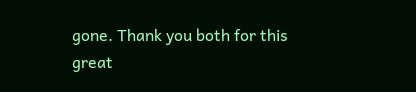gone. Thank you both for this great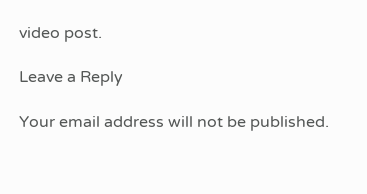video post.

Leave a Reply

Your email address will not be published.